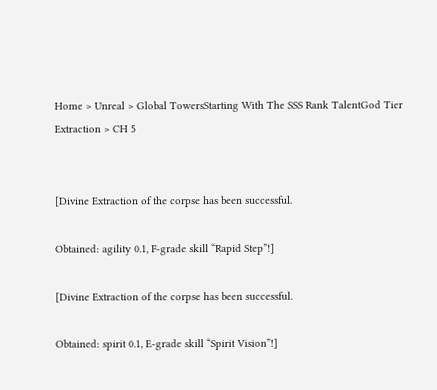Home > Unreal > Global TowersStarting With The SSS Rank TalentGod Tier Extraction > CH 5


[Divine Extraction of the corpse has been successful.

Obtained: agility 0.1, F-grade skill “Rapid Step”!]

[Divine Extraction of the corpse has been successful.

Obtained: spirit 0.1, E-grade skill “Spirit Vision”!]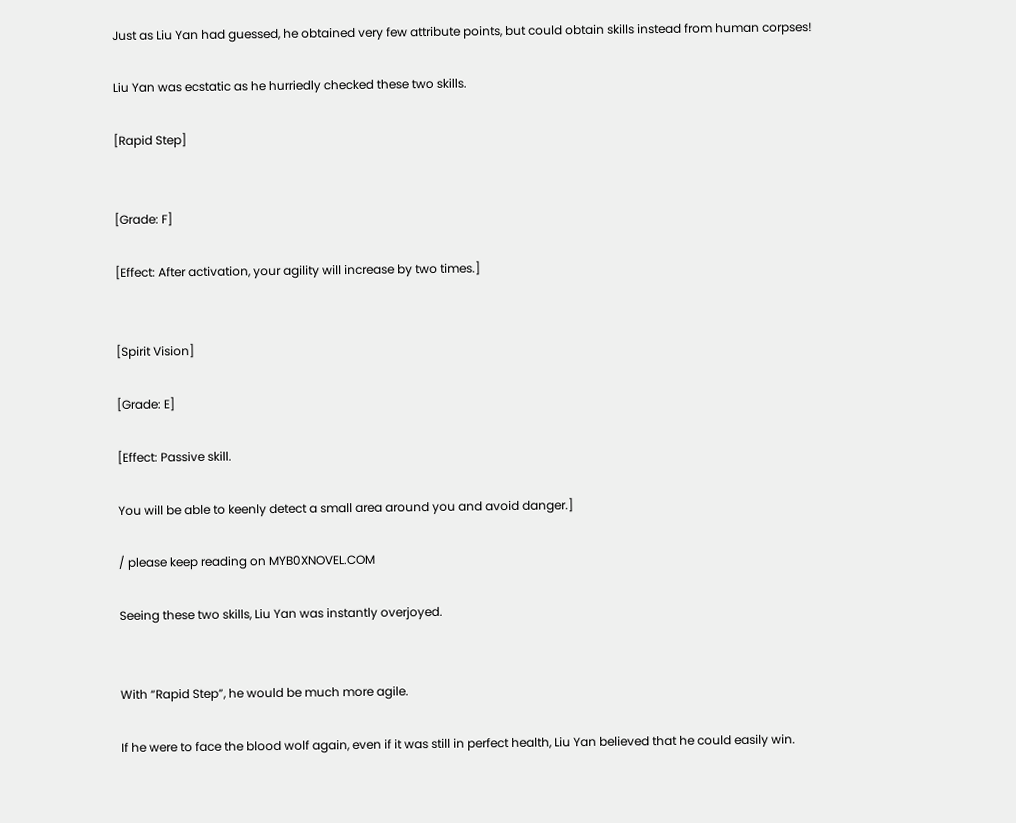Just as Liu Yan had guessed, he obtained very few attribute points, but could obtain skills instead from human corpses!

Liu Yan was ecstatic as he hurriedly checked these two skills.

[Rapid Step]


[Grade: F]

[Effect: After activation, your agility will increase by two times.]


[Spirit Vision]

[Grade: E]

[Effect: Passive skill.

You will be able to keenly detect a small area around you and avoid danger.]

/ please keep reading on MYB0XNOVEL.COM

Seeing these two skills, Liu Yan was instantly overjoyed.


With “Rapid Step”, he would be much more agile.

If he were to face the blood wolf again, even if it was still in perfect health, Liu Yan believed that he could easily win.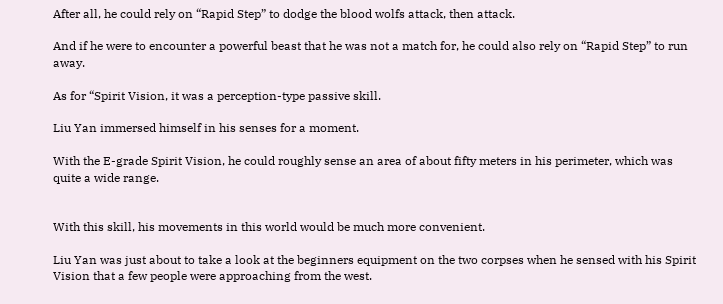After all, he could rely on “Rapid Step” to dodge the blood wolfs attack, then attack.

And if he were to encounter a powerful beast that he was not a match for, he could also rely on “Rapid Step” to run away.

As for “Spirit Vision, it was a perception-type passive skill.

Liu Yan immersed himself in his senses for a moment.

With the E-grade Spirit Vision, he could roughly sense an area of about fifty meters in his perimeter, which was quite a wide range.


With this skill, his movements in this world would be much more convenient.

Liu Yan was just about to take a look at the beginners equipment on the two corpses when he sensed with his Spirit Vision that a few people were approaching from the west.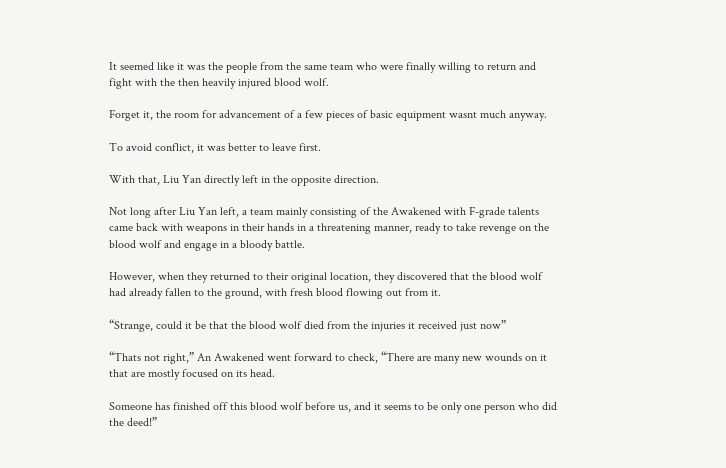It seemed like it was the people from the same team who were finally willing to return and fight with the then heavily injured blood wolf.

Forget it, the room for advancement of a few pieces of basic equipment wasnt much anyway.

To avoid conflict, it was better to leave first.

With that, Liu Yan directly left in the opposite direction.

Not long after Liu Yan left, a team mainly consisting of the Awakened with F-grade talents came back with weapons in their hands in a threatening manner, ready to take revenge on the blood wolf and engage in a bloody battle.

However, when they returned to their original location, they discovered that the blood wolf had already fallen to the ground, with fresh blood flowing out from it.

“Strange, could it be that the blood wolf died from the injuries it received just now”

“Thats not right,” An Awakened went forward to check, “There are many new wounds on it that are mostly focused on its head.

Someone has finished off this blood wolf before us, and it seems to be only one person who did the deed!”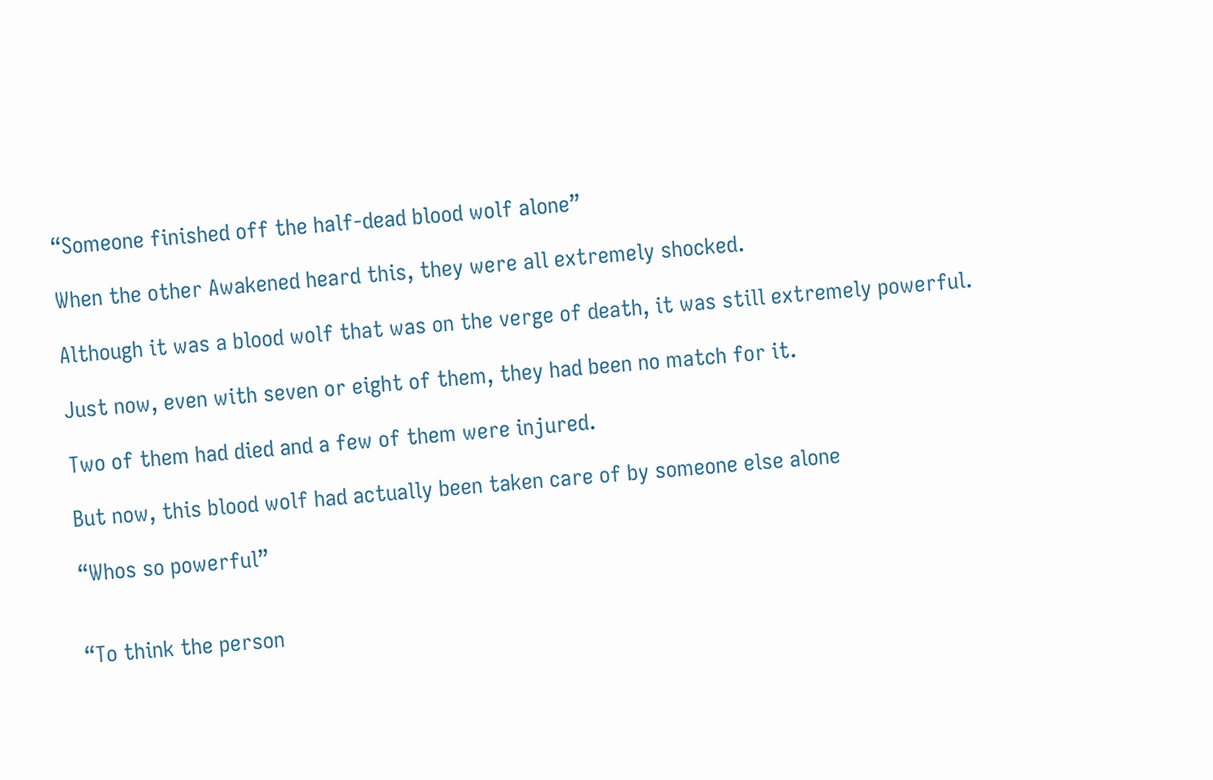“Someone finished off the half-dead blood wolf alone”

When the other Awakened heard this, they were all extremely shocked.

Although it was a blood wolf that was on the verge of death, it was still extremely powerful.

Just now, even with seven or eight of them, they had been no match for it.

Two of them had died and a few of them were injured.

But now, this blood wolf had actually been taken care of by someone else alone

“Whos so powerful”


“To think the person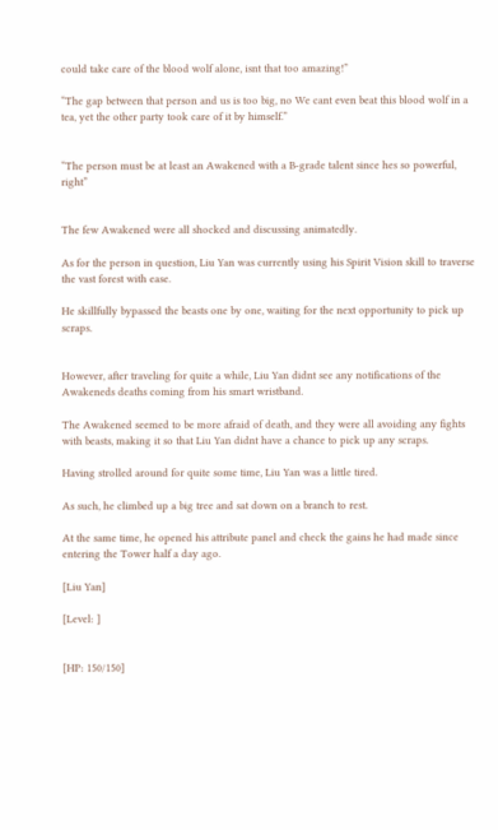could take care of the blood wolf alone, isnt that too amazing!”

“The gap between that person and us is too big, no We cant even beat this blood wolf in a tea, yet the other party took care of it by himself.”


“The person must be at least an Awakened with a B-grade talent since hes so powerful, right”


The few Awakened were all shocked and discussing animatedly.

As for the person in question, Liu Yan was currently using his Spirit Vision skill to traverse the vast forest with ease.

He skillfully bypassed the beasts one by one, waiting for the next opportunity to pick up scraps.


However, after traveling for quite a while, Liu Yan didnt see any notifications of the Awakeneds deaths coming from his smart wristband.

The Awakened seemed to be more afraid of death, and they were all avoiding any fights with beasts, making it so that Liu Yan didnt have a chance to pick up any scraps.

Having strolled around for quite some time, Liu Yan was a little tired.

As such, he climbed up a big tree and sat down on a branch to rest.

At the same time, he opened his attribute panel and check the gains he had made since entering the Tower half a day ago.

[Liu Yan]

[Level: ]


[HP: 150/150]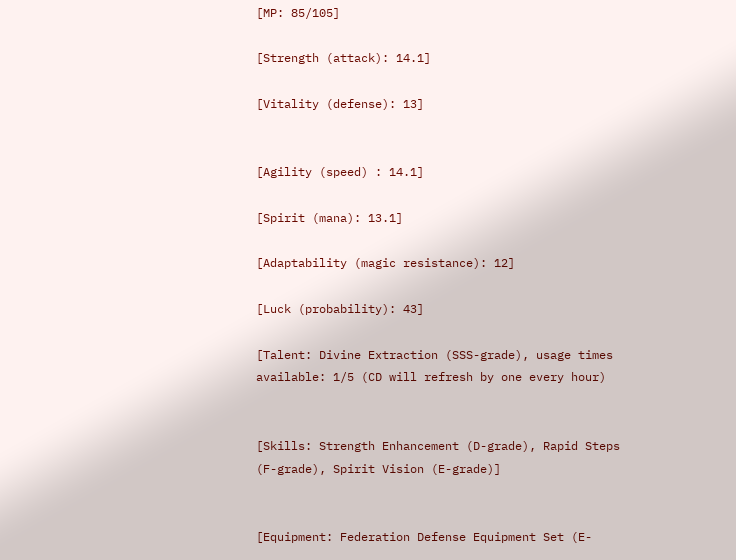[MP: 85/105]

[Strength (attack): 14.1]

[Vitality (defense): 13]


[Agility (speed) : 14.1]

[Spirit (mana): 13.1]

[Adaptability (magic resistance): 12]

[Luck (probability): 43]

[Talent: Divine Extraction (SSS-grade), usage times available: 1/5 (CD will refresh by one every hour)


[Skills: Strength Enhancement (D-grade), Rapid Steps (F-grade), Spirit Vision (E-grade)]


[Equipment: Federation Defense Equipment Set (E-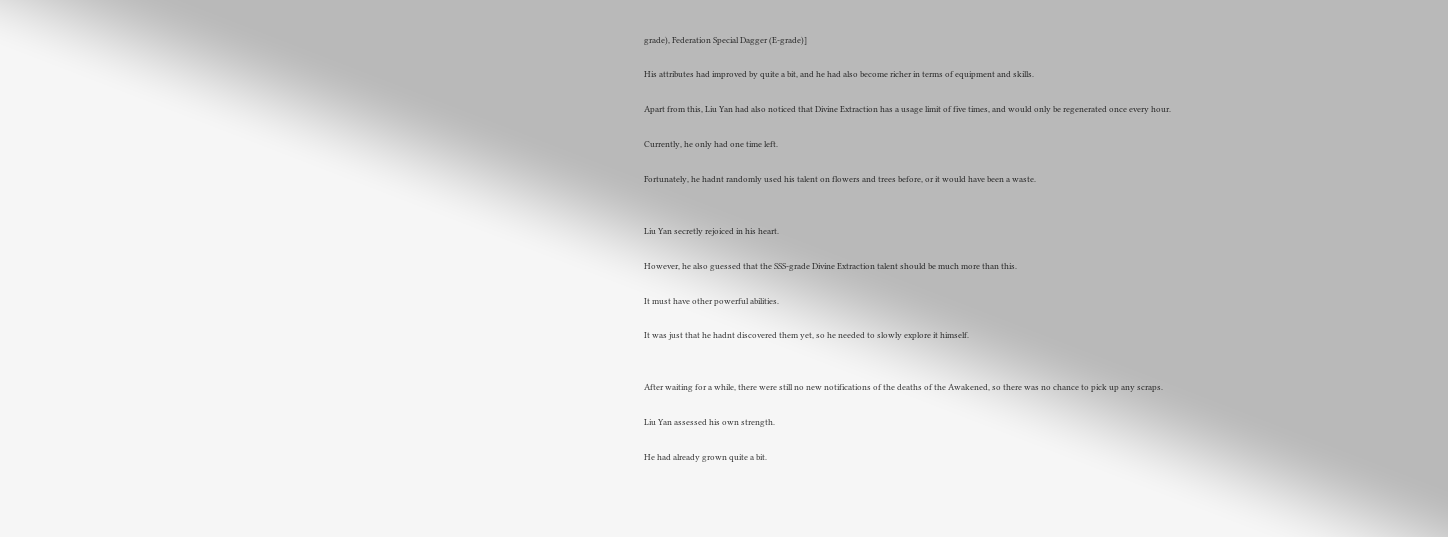grade), Federation Special Dagger (E-grade)]

His attributes had improved by quite a bit, and he had also become richer in terms of equipment and skills.

Apart from this, Liu Yan had also noticed that Divine Extraction has a usage limit of five times, and would only be regenerated once every hour.

Currently, he only had one time left.

Fortunately, he hadnt randomly used his talent on flowers and trees before, or it would have been a waste.


Liu Yan secretly rejoiced in his heart.

However, he also guessed that the SSS-grade Divine Extraction talent should be much more than this.

It must have other powerful abilities.

It was just that he hadnt discovered them yet, so he needed to slowly explore it himself.


After waiting for a while, there were still no new notifications of the deaths of the Awakened, so there was no chance to pick up any scraps.

Liu Yan assessed his own strength.

He had already grown quite a bit.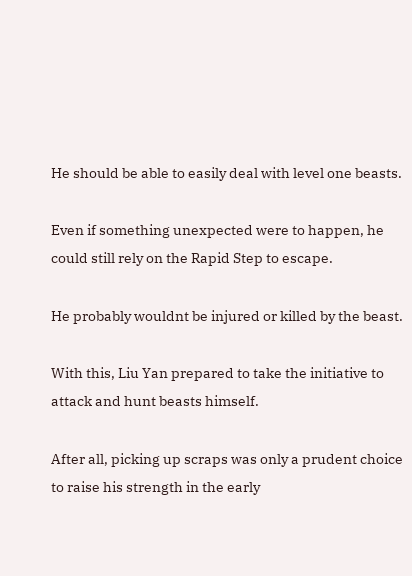He should be able to easily deal with level one beasts.

Even if something unexpected were to happen, he could still rely on the Rapid Step to escape.

He probably wouldnt be injured or killed by the beast.

With this, Liu Yan prepared to take the initiative to attack and hunt beasts himself.

After all, picking up scraps was only a prudent choice to raise his strength in the early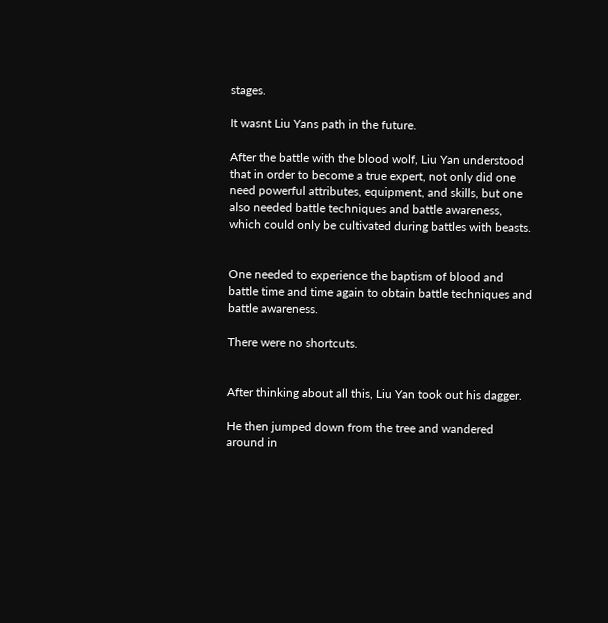stages.

It wasnt Liu Yans path in the future.

After the battle with the blood wolf, Liu Yan understood that in order to become a true expert, not only did one need powerful attributes, equipment, and skills, but one also needed battle techniques and battle awareness, which could only be cultivated during battles with beasts.


One needed to experience the baptism of blood and battle time and time again to obtain battle techniques and battle awareness.

There were no shortcuts.


After thinking about all this, Liu Yan took out his dagger.

He then jumped down from the tree and wandered around in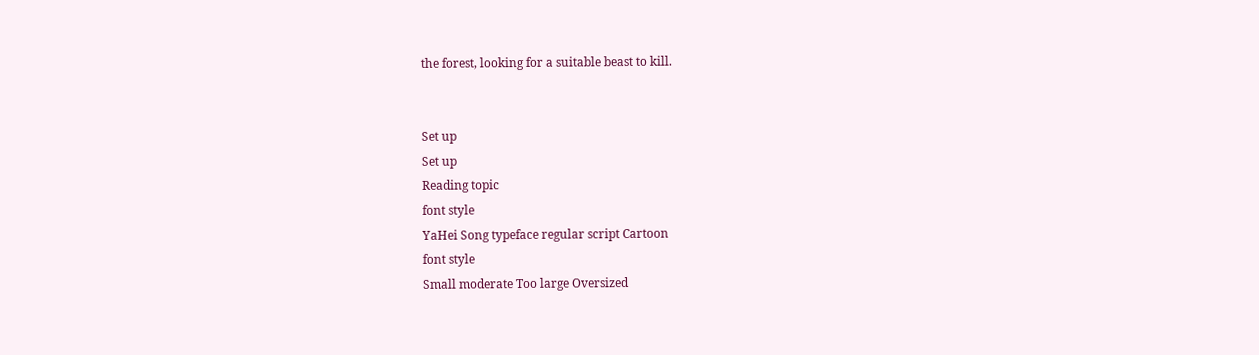the forest, looking for a suitable beast to kill.


Set up
Set up
Reading topic
font style
YaHei Song typeface regular script Cartoon
font style
Small moderate Too large Oversized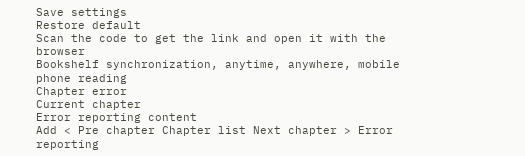Save settings
Restore default
Scan the code to get the link and open it with the browser
Bookshelf synchronization, anytime, anywhere, mobile phone reading
Chapter error
Current chapter
Error reporting content
Add < Pre chapter Chapter list Next chapter > Error reporting